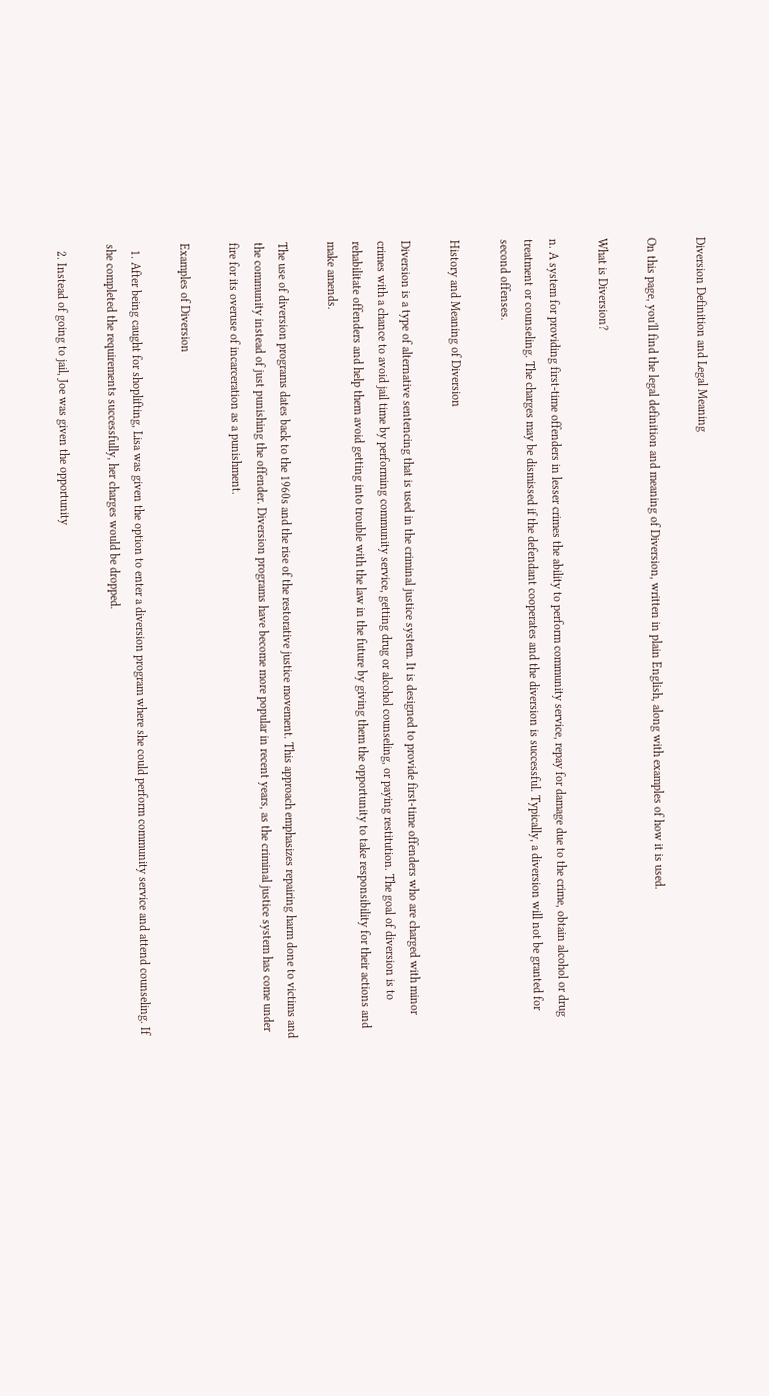Diversion Definition and Legal Meaning

On this page, you'll find the legal definition and meaning of Diversion, written in plain English, along with examples of how it is used.

What is Diversion?

n. A system for providing first-time offenders in lesser crimes the ability to perform community service, repay for damage due to the crime, obtain alcohol or drug treatment or counseling. The charges may be dismissed if the defendant cooperates and the diversion is successful. Typically, a diversion will not be granted for second offenses.

History and Meaning of Diversion

Diversion is a type of alternative sentencing that is used in the criminal justice system. It is designed to provide first-time offenders who are charged with minor crimes with a chance to avoid jail time by performing community service, getting drug or alcohol counseling, or paying restitution. The goal of diversion is to rehabilitate offenders and help them avoid getting into trouble with the law in the future by giving them the opportunity to take responsibility for their actions and make amends.

The use of diversion programs dates back to the 1960s and the rise of the restorative justice movement. This approach emphasizes repairing harm done to victims and the community instead of just punishing the offender. Diversion programs have become more popular in recent years, as the criminal justice system has come under fire for its overuse of incarceration as a punishment.

Examples of Diversion

  1. After being caught for shoplifting, Lisa was given the option to enter a diversion program where she could perform community service and attend counseling. If she completed the requirements successfully, her charges would be dropped.

  2. Instead of going to jail, Joe was given the opportunity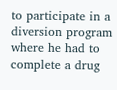to participate in a diversion program where he had to complete a drug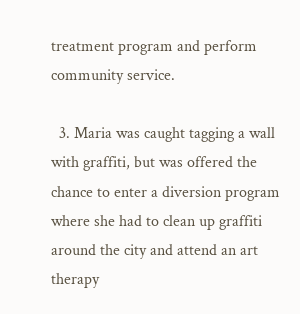treatment program and perform community service.

  3. Maria was caught tagging a wall with graffiti, but was offered the chance to enter a diversion program where she had to clean up graffiti around the city and attend an art therapy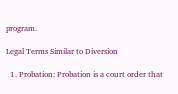program.

Legal Terms Similar to Diversion

  1. Probation: Probation is a court order that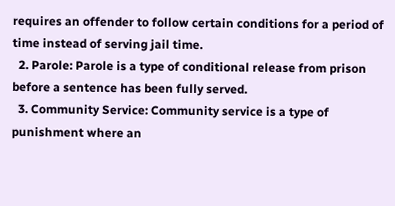requires an offender to follow certain conditions for a period of time instead of serving jail time.
  2. Parole: Parole is a type of conditional release from prison before a sentence has been fully served.
  3. Community Service: Community service is a type of punishment where an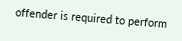offender is required to perform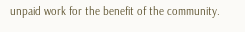unpaid work for the benefit of the community.